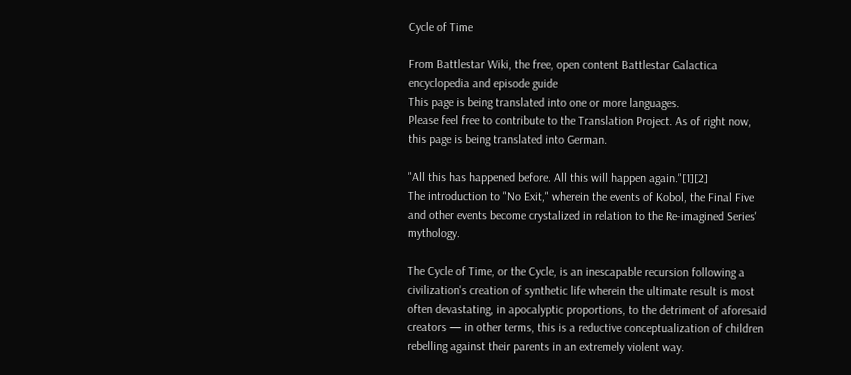Cycle of Time

From Battlestar Wiki, the free, open content Battlestar Galactica encyclopedia and episode guide
This page is being translated into one or more languages.
Please feel free to contribute to the Translation Project. As of right now, this page is being translated into German.

"All this has happened before. All this will happen again."[1][2]
The introduction to "No Exit," wherein the events of Kobol, the Final Five and other events become crystalized in relation to the Re-imagined Series' mythology.

The Cycle of Time, or the Cycle, is an inescapable recursion following a civilization's creation of synthetic life wherein the ultimate result is most often devastating, in apocalyptic proportions, to the detriment of aforesaid creators — in other terms, this is a reductive conceptualization of children rebelling against their parents in an extremely violent way.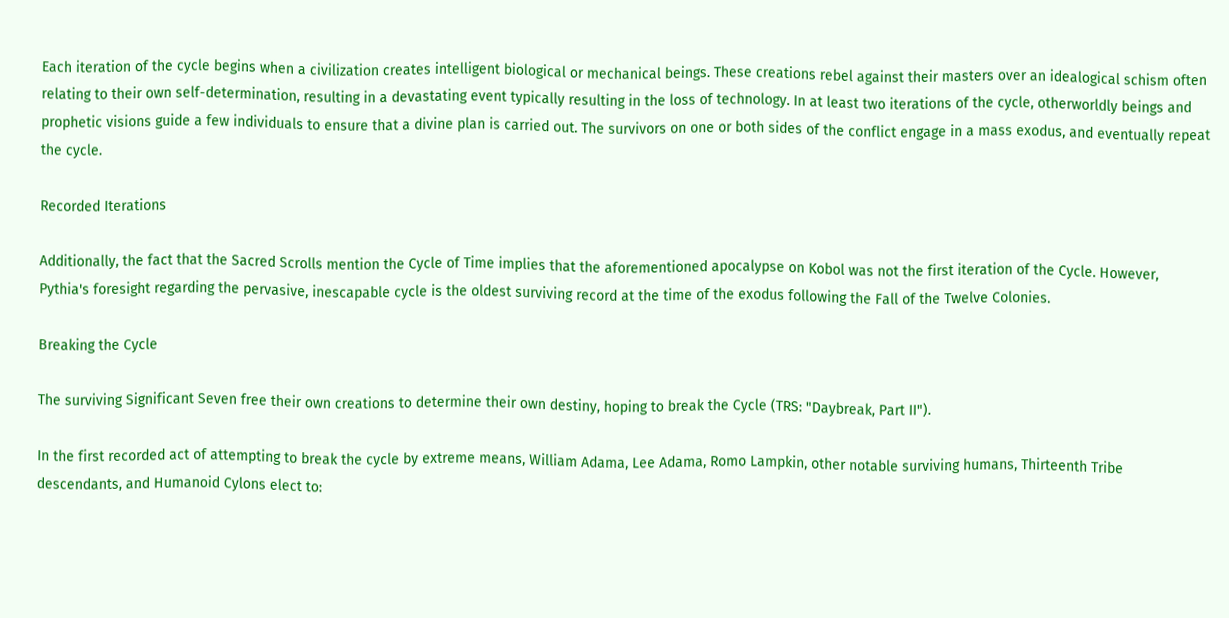Each iteration of the cycle begins when a civilization creates intelligent biological or mechanical beings. These creations rebel against their masters over an idealogical schism often relating to their own self-determination, resulting in a devastating event typically resulting in the loss of technology. In at least two iterations of the cycle, otherworldly beings and prophetic visions guide a few individuals to ensure that a divine plan is carried out. The survivors on one or both sides of the conflict engage in a mass exodus, and eventually repeat the cycle.

Recorded Iterations

Additionally, the fact that the Sacred Scrolls mention the Cycle of Time implies that the aforementioned apocalypse on Kobol was not the first iteration of the Cycle. However, Pythia's foresight regarding the pervasive, inescapable cycle is the oldest surviving record at the time of the exodus following the Fall of the Twelve Colonies.

Breaking the Cycle

The surviving Significant Seven free their own creations to determine their own destiny, hoping to break the Cycle (TRS: "Daybreak, Part II").

In the first recorded act of attempting to break the cycle by extreme means, William Adama, Lee Adama, Romo Lampkin, other notable surviving humans, Thirteenth Tribe descendants, and Humanoid Cylons elect to: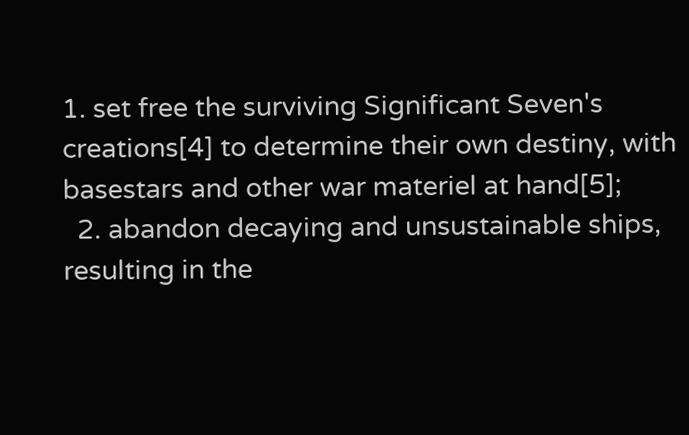1. set free the surviving Significant Seven's creations[4] to determine their own destiny, with basestars and other war materiel at hand[5];
  2. abandon decaying and unsustainable ships, resulting in the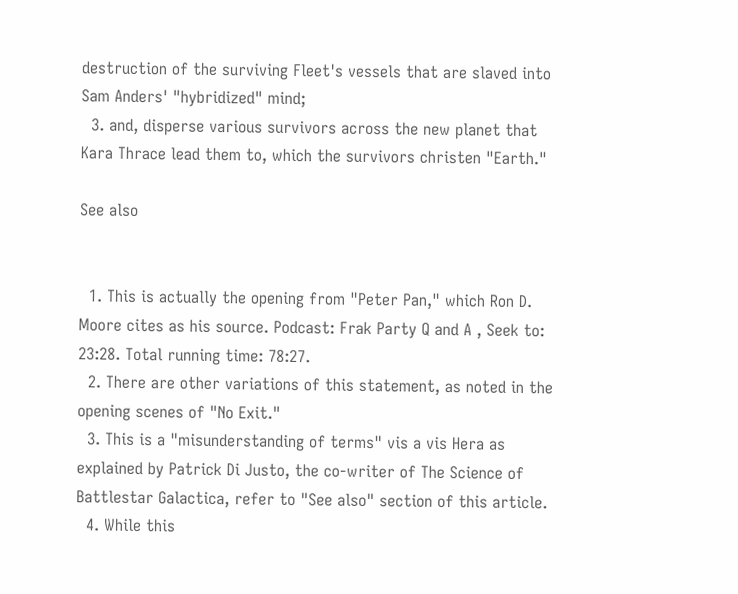destruction of the surviving Fleet's vessels that are slaved into Sam Anders' "hybridized" mind;
  3. and, disperse various survivors across the new planet that Kara Thrace lead them to, which the survivors christen "Earth."

See also


  1. This is actually the opening from "Peter Pan," which Ron D. Moore cites as his source. Podcast: Frak Party Q and A , Seek to: 23:28. Total running time: 78:27.
  2. There are other variations of this statement, as noted in the opening scenes of "No Exit."
  3. This is a "misunderstanding of terms" vis a vis Hera as explained by Patrick Di Justo, the co-writer of The Science of Battlestar Galactica, refer to "See also" section of this article.
  4. While this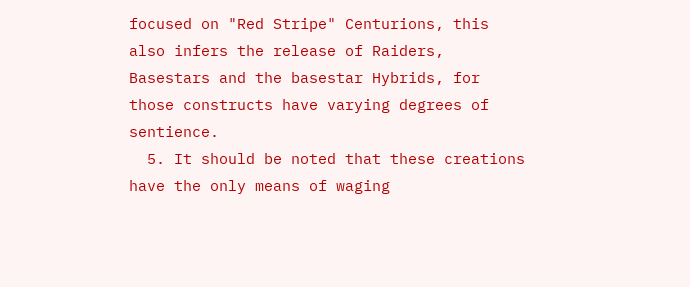focused on "Red Stripe" Centurions, this also infers the release of Raiders, Basestars and the basestar Hybrids, for those constructs have varying degrees of sentience.
  5. It should be noted that these creations have the only means of waging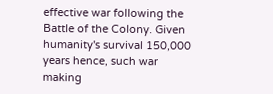effective war following the Battle of the Colony. Given humanity's survival 150,000 years hence, such war making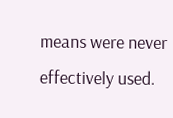means were never effectively used.